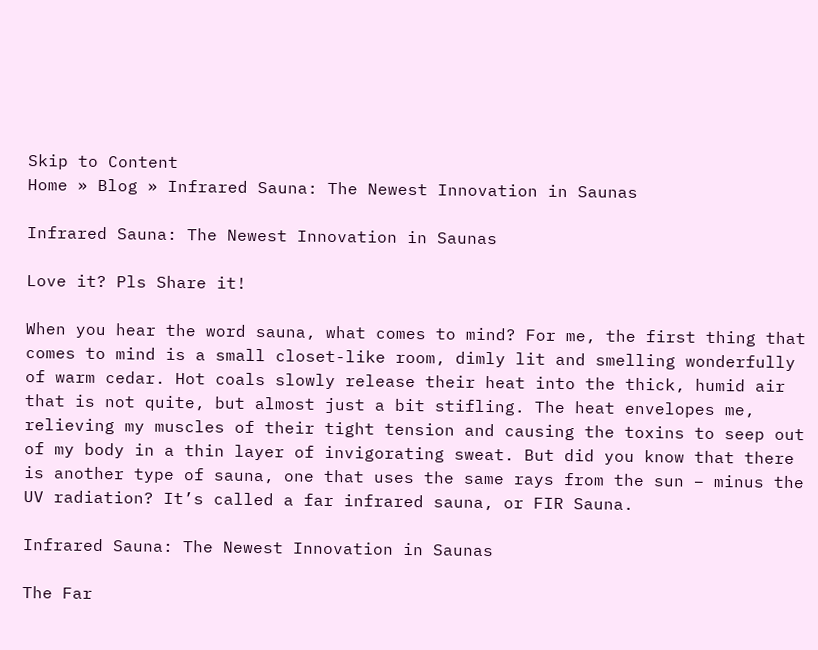Skip to Content
Home » Blog » Infrared Sauna: The Newest Innovation in Saunas

Infrared Sauna: The Newest Innovation in Saunas

Love it? Pls Share it!

When you hear the word sauna, what comes to mind? For me, the first thing that comes to mind is a small closet-like room, dimly lit and smelling wonderfully of warm cedar. Hot coals slowly release their heat into the thick, humid air that is not quite, but almost just a bit stifling. The heat envelopes me, relieving my muscles of their tight tension and causing the toxins to seep out of my body in a thin layer of invigorating sweat. But did you know that there is another type of sauna, one that uses the same rays from the sun – minus the UV radiation? It’s called a far infrared sauna, or FIR Sauna.

Infrared Sauna: The Newest Innovation in Saunas

The Far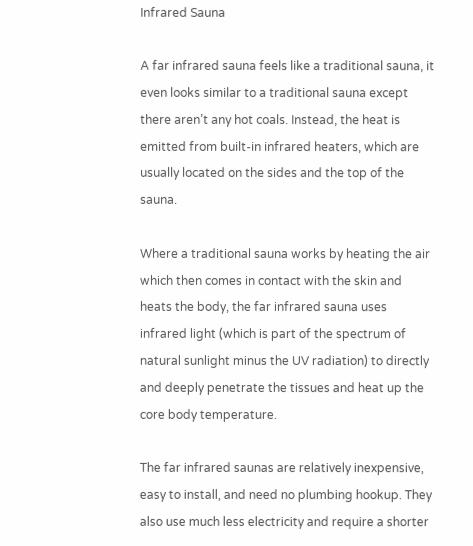Infrared Sauna

A far infrared sauna feels like a traditional sauna, it even looks similar to a traditional sauna except there aren’t any hot coals. Instead, the heat is emitted from built-in infrared heaters, which are usually located on the sides and the top of the sauna.

Where a traditional sauna works by heating the air which then comes in contact with the skin and heats the body, the far infrared sauna uses infrared light (which is part of the spectrum of natural sunlight minus the UV radiation) to directly and deeply penetrate the tissues and heat up the core body temperature.

The far infrared saunas are relatively inexpensive, easy to install, and need no plumbing hookup. They also use much less electricity and require a shorter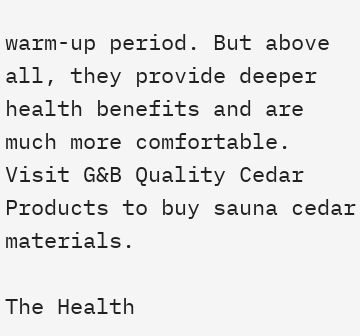warm-up period. But above all, they provide deeper health benefits and are much more comfortable. Visit G&B Quality Cedar Products to buy sauna cedar materials.

The Health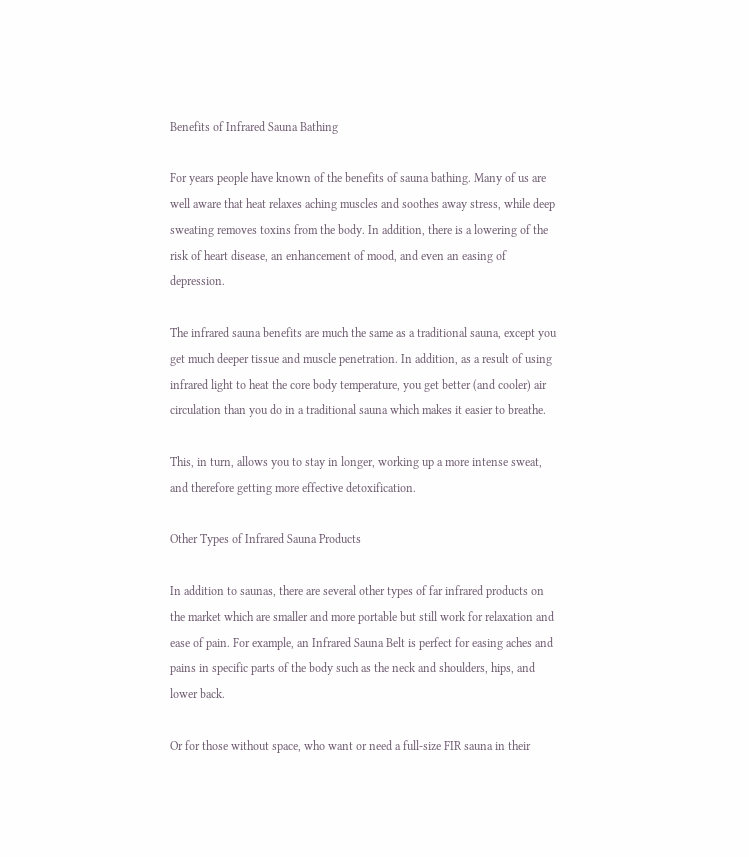Benefits of Infrared Sauna Bathing

For years people have known of the benefits of sauna bathing. Many of us are well aware that heat relaxes aching muscles and soothes away stress, while deep sweating removes toxins from the body. In addition, there is a lowering of the risk of heart disease, an enhancement of mood, and even an easing of depression.

The infrared sauna benefits are much the same as a traditional sauna, except you get much deeper tissue and muscle penetration. In addition, as a result of using infrared light to heat the core body temperature, you get better (and cooler) air circulation than you do in a traditional sauna which makes it easier to breathe.

This, in turn, allows you to stay in longer, working up a more intense sweat, and therefore getting more effective detoxification.

Other Types of Infrared Sauna Products

In addition to saunas, there are several other types of far infrared products on the market which are smaller and more portable but still work for relaxation and ease of pain. For example, an Infrared Sauna Belt is perfect for easing aches and pains in specific parts of the body such as the neck and shoulders, hips, and lower back.

Or for those without space, who want or need a full-size FIR sauna in their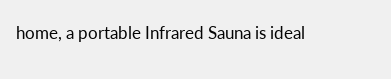home, a portable Infrared Sauna is ideal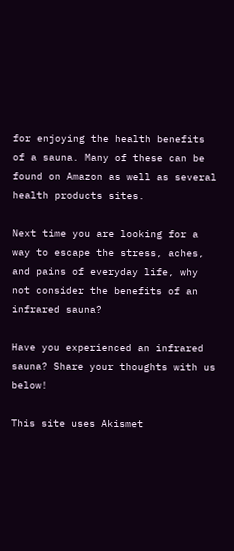for enjoying the health benefits of a sauna. Many of these can be found on Amazon as well as several health products sites.

Next time you are looking for a way to escape the stress, aches, and pains of everyday life, why not consider the benefits of an infrared sauna?

Have you experienced an infrared sauna? Share your thoughts with us below!

This site uses Akismet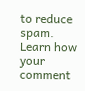to reduce spam. Learn how your comment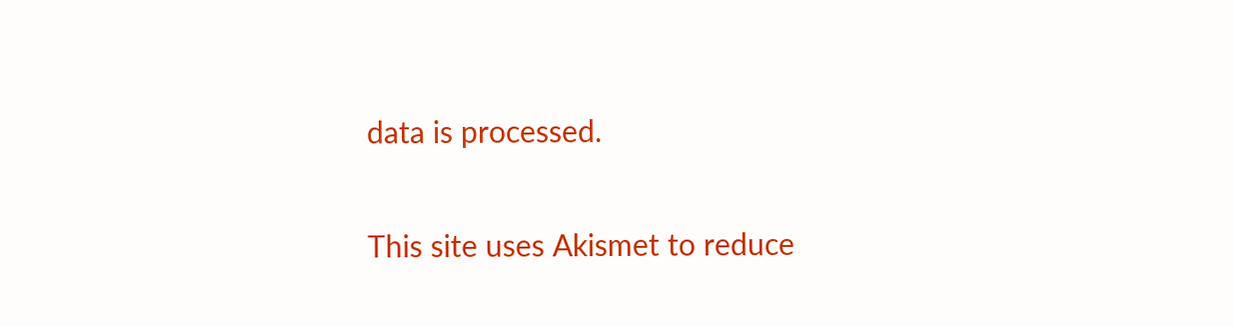data is processed.

This site uses Akismet to reduce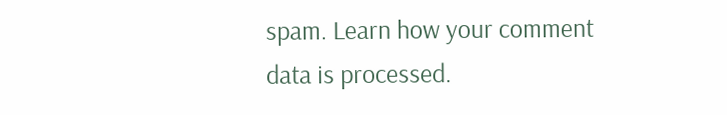spam. Learn how your comment data is processed.